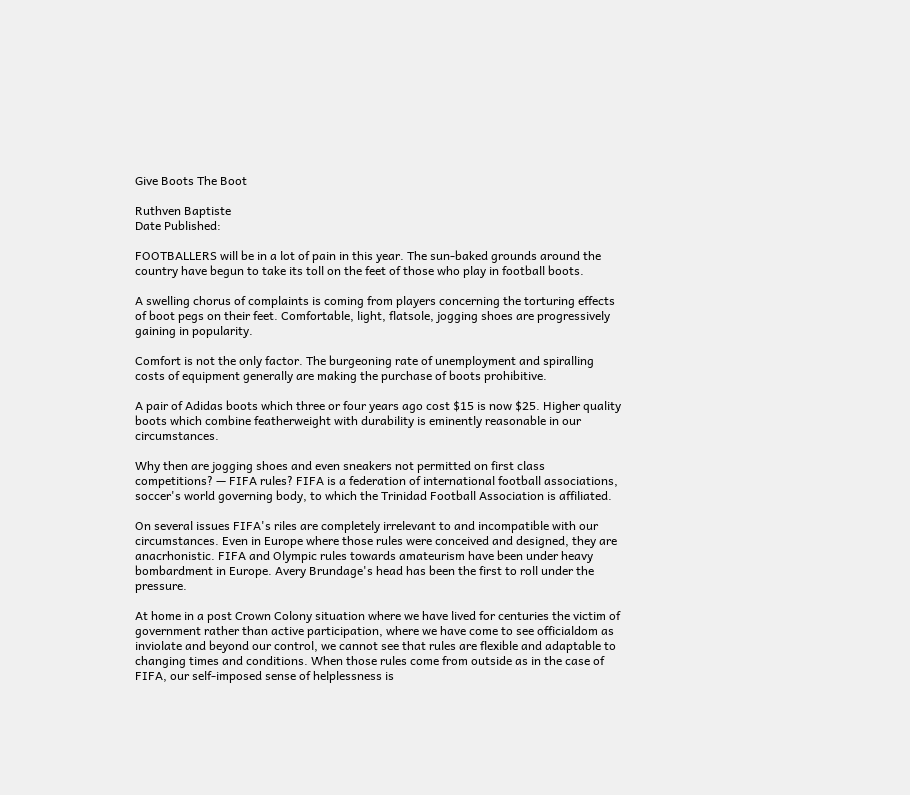Give Boots The Boot

Ruthven Baptiste
Date Published:

FOOTBALLERS will be in a lot of pain in this year. The sun-baked grounds around the country have begun to take its toll on the feet of those who play in football boots.

A swelling chorus of complaints is coming from players concerning the torturing effects of boot pegs on their feet. Comfortable, light, flatsole, jogging shoes are progressively gaining in popularity.

Comfort is not the only factor. The burgeoning rate of unemployment and spiralling costs of equipment generally are making the purchase of boots prohibitive.

A pair of Adidas boots which three or four years ago cost $15 is now $25. Higher quality boots which combine featherweight with durability is eminently reasonable in our circumstances.

Why then are jogging shoes and even sneakers not permitted on first class competitions? — FIFA rules? FIFA is a federation of international football associations, soccer's world governing body, to which the Trinidad Football Association is affiliated.

On several issues FIFA's riles are completely irrelevant to and incompatible with our circumstances. Even in Europe where those rules were conceived and designed, they are anacrhonistic. FIFA and Olympic rules towards amateurism have been under heavy bombardment in Europe. Avery Brundage's head has been the first to roll under the pressure.

At home in a post Crown Colony situation where we have lived for centuries the victim of government rather than active participation, where we have come to see officialdom as inviolate and beyond our control, we cannot see that rules are flexible and adaptable to changing times and conditions. When those rules come from outside as in the case of FIFA, our self-imposed sense of helplessness is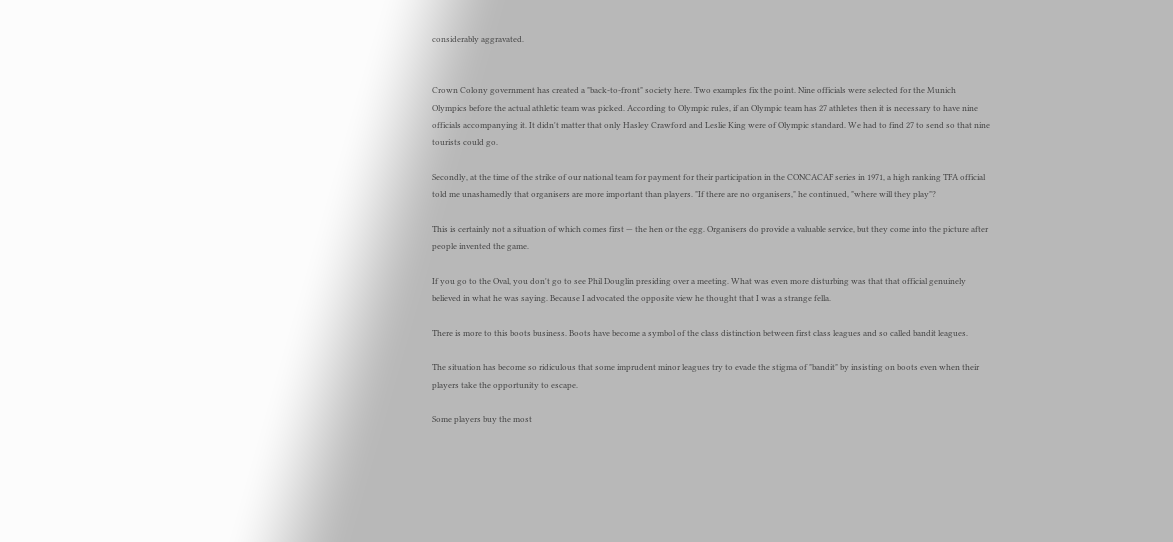considerably aggravated.


Crown Colony government has created a "back-to-front" society here. Two examples fix the point. Nine officials were selected for the Munich Olympics before the actual athletic team was picked. According to Olympic rules, if an Olympic team has 27 athletes then it is necessary to have nine officials accompanying it. It didn't matter that only Hasley Crawford and Leslie King were of Olympic standard. We had to find 27 to send so that nine tourists could go.

Secondly, at the time of the strike of our national team for payment for their participation in the CONCACAF series in 1971, a high ranking TFA official told me unashamedly that organisers are more important than players. "If there are no organisers," he continued, "where will they play"?

This is certainly not a situation of which comes first — the hen or the egg. Organisers do provide a valuable service, but they come into the picture after people invented the game.

If you go to the Oval, you don't go to see Phil Douglin presiding over a meeting. What was even more disturbing was that that official genuinely believed in what he was saying. Because I advocated the opposite view he thought that I was a strange fella.

There is more to this boots business. Boots have become a symbol of the class distinction between first class leagues and so called bandit leagues.

The situation has become so ridiculous that some imprudent minor leagues try to evade the stigma of "bandit" by insisting on boots even when their players take the opportunity to escape.

Some players buy the most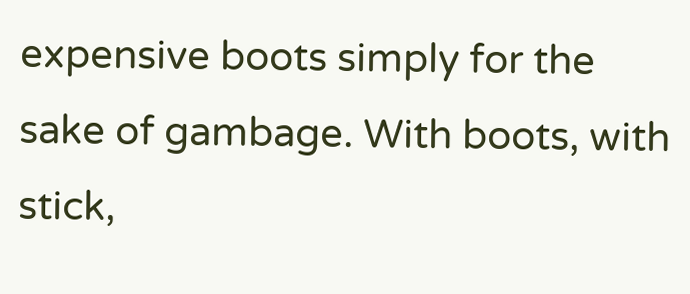expensive boots simply for the sake of gambage. With boots, with stick,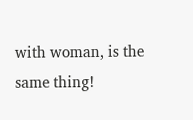with woman, is the same thing!